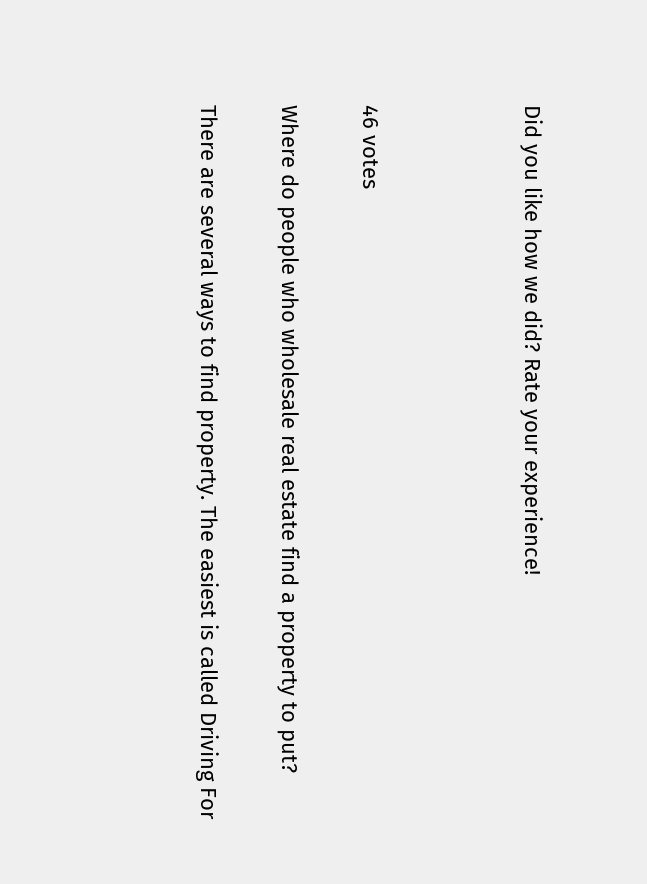Did you like how we did? Rate your experience!



46 votes

Where do people who wholesale real estate find a property to put?

There are several ways to find property. The easiest is called Driving For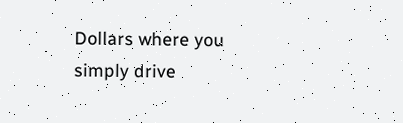Dollars where you simply drive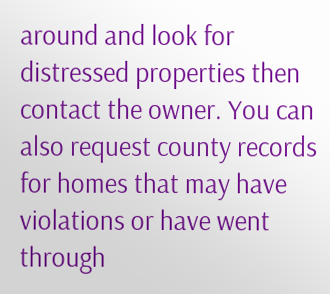around and look for distressed properties then contact the owner. You can also request county records for homes that may have violations or have went through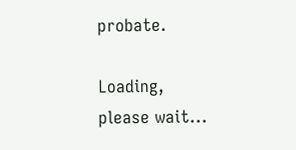probate.

Loading, please wait...